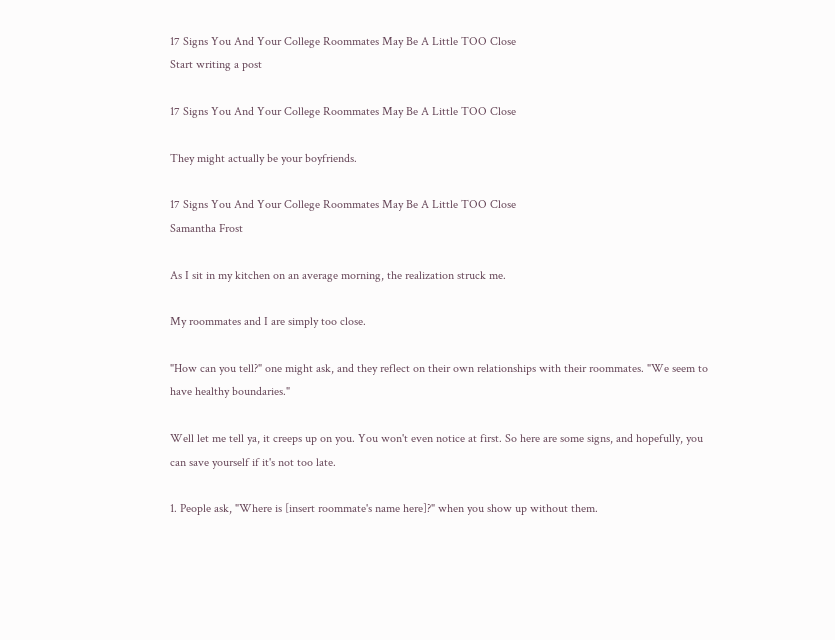17 Signs You And Your College Roommates May Be A Little TOO Close
Start writing a post

17 Signs You And Your College Roommates May Be A Little TOO Close

They might actually be your boyfriends.

17 Signs You And Your College Roommates May Be A Little TOO Close
Samantha Frost

As I sit in my kitchen on an average morning, the realization struck me.

My roommates and I are simply too close.

"How can you tell?" one might ask, and they reflect on their own relationships with their roommates. "We seem to have healthy boundaries."

Well let me tell ya, it creeps up on you. You won't even notice at first. So here are some signs, and hopefully, you can save yourself if it's not too late.

1. People ask, "Where is [insert roommate's name here]?" when you show up without them.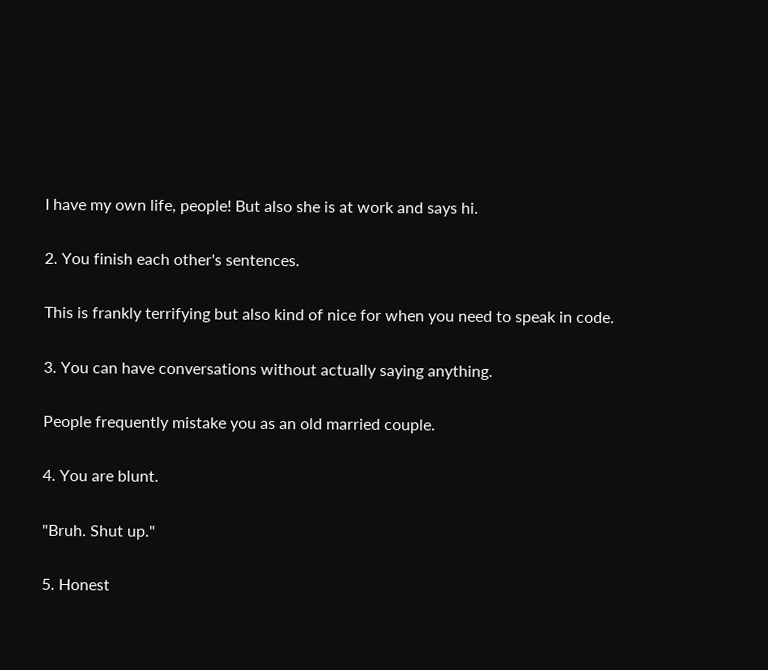I have my own life, people! But also she is at work and says hi.

2. You finish each other's sentences.

This is frankly terrifying but also kind of nice for when you need to speak in code.

3. You can have conversations without actually saying anything.

People frequently mistake you as an old married couple.

4. You are blunt.

"Bruh. Shut up."

5. Honest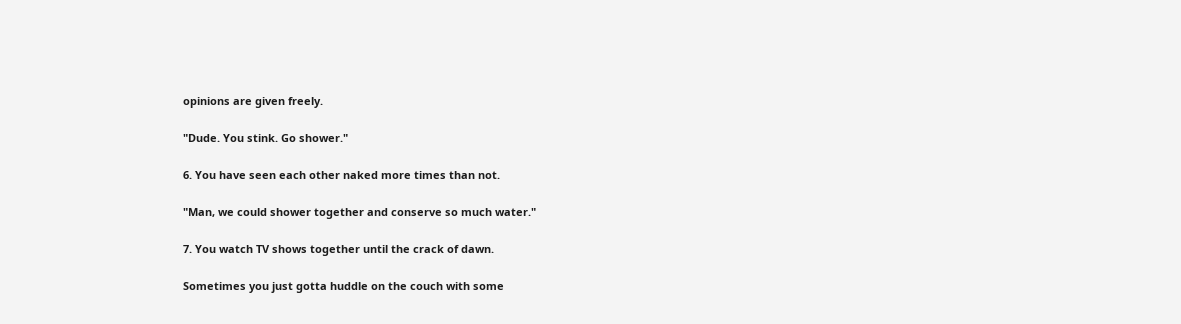opinions are given freely.

"Dude. You stink. Go shower."

6. You have seen each other naked more times than not.

"Man, we could shower together and conserve so much water."

7. You watch TV shows together until the crack of dawn.

Sometimes you just gotta huddle on the couch with some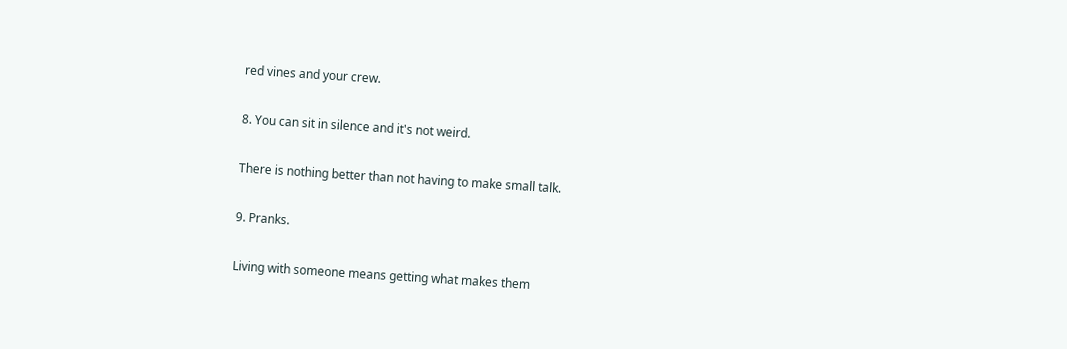red vines and your crew.

8. You can sit in silence and it's not weird.

There is nothing better than not having to make small talk.

9. Pranks.

Living with someone means getting what makes them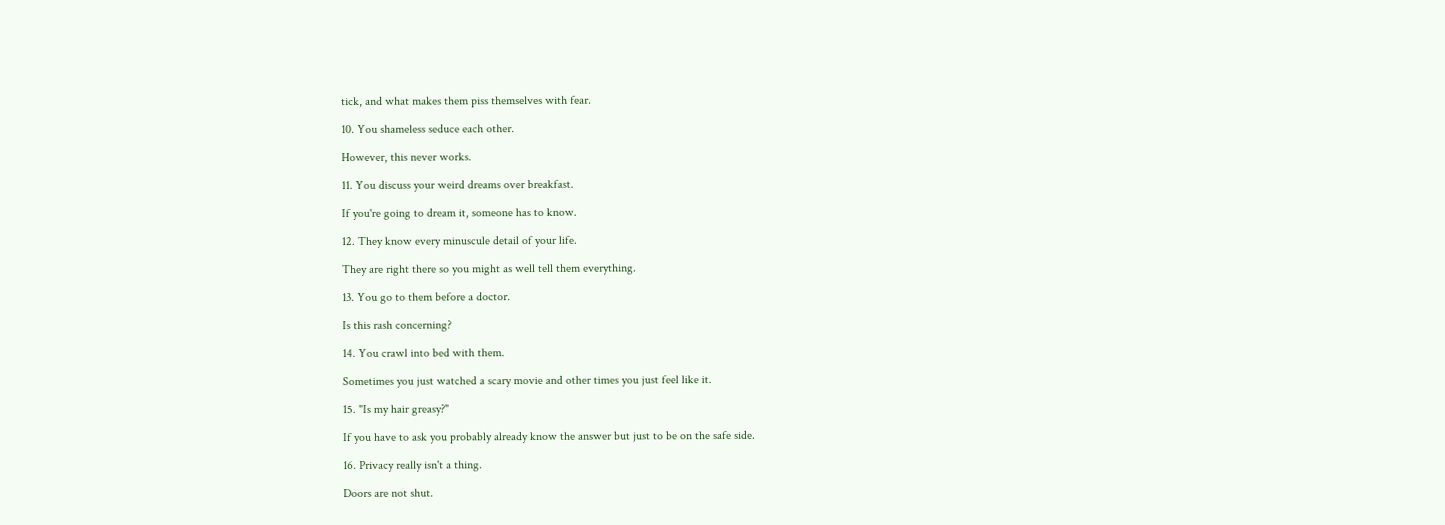tick, and what makes them piss themselves with fear.

10. You shameless seduce each other.

However, this never works.

11. You discuss your weird dreams over breakfast.

If you're going to dream it, someone has to know.

12. They know every minuscule detail of your life.

They are right there so you might as well tell them everything.

13. You go to them before a doctor.

Is this rash concerning?

14. You crawl into bed with them.

Sometimes you just watched a scary movie and other times you just feel like it.

15. "Is my hair greasy?"

If you have to ask you probably already know the answer but just to be on the safe side.

16. Privacy really isn't a thing.

Doors are not shut.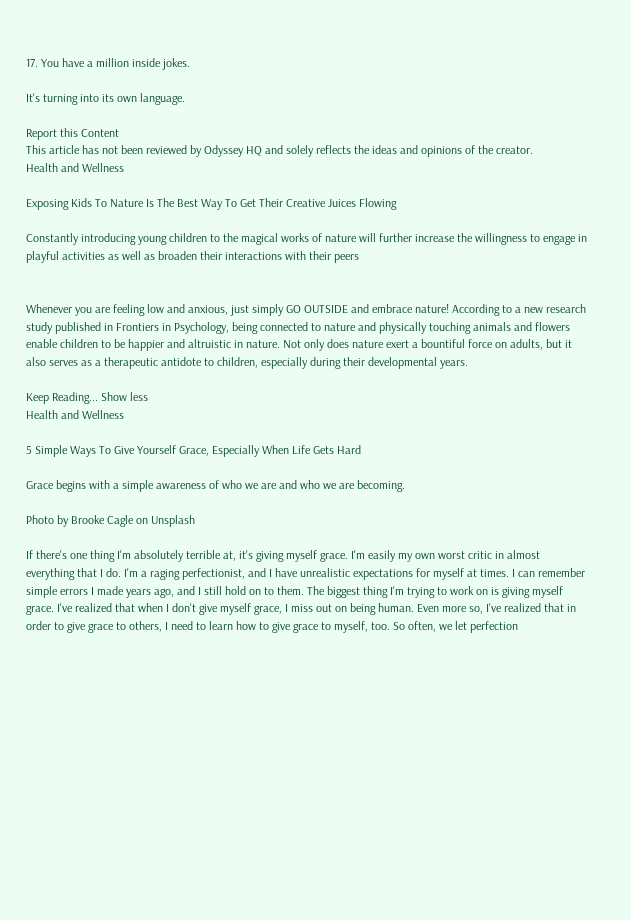17. You have a million inside jokes.

It's turning into its own language.

Report this Content
This article has not been reviewed by Odyssey HQ and solely reflects the ideas and opinions of the creator.
Health and Wellness

Exposing Kids To Nature Is The Best Way To Get Their Creative Juices Flowing

Constantly introducing young children to the magical works of nature will further increase the willingness to engage in playful activities as well as broaden their interactions with their peers


Whenever you are feeling low and anxious, just simply GO OUTSIDE and embrace nature! According to a new research study published in Frontiers in Psychology, being connected to nature and physically touching animals and flowers enable children to be happier and altruistic in nature. Not only does nature exert a bountiful force on adults, but it also serves as a therapeutic antidote to children, especially during their developmental years.

Keep Reading... Show less
Health and Wellness

5 Simple Ways To Give Yourself Grace, Especially When Life Gets Hard

Grace begins with a simple awareness of who we are and who we are becoming.

Photo by Brooke Cagle on Unsplash

If there's one thing I'm absolutely terrible at, it's giving myself grace. I'm easily my own worst critic in almost everything that I do. I'm a raging perfectionist, and I have unrealistic expectations for myself at times. I can remember simple errors I made years ago, and I still hold on to them. The biggest thing I'm trying to work on is giving myself grace. I've realized that when I don't give myself grace, I miss out on being human. Even more so, I've realized that in order to give grace to others, I need to learn how to give grace to myself, too. So often, we let perfection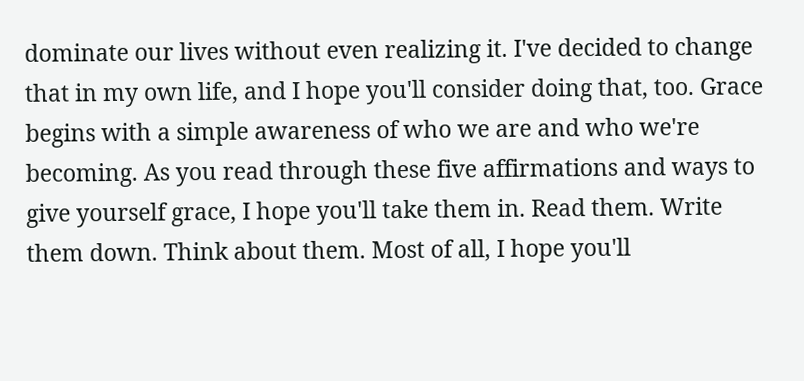dominate our lives without even realizing it. I've decided to change that in my own life, and I hope you'll consider doing that, too. Grace begins with a simple awareness of who we are and who we're becoming. As you read through these five affirmations and ways to give yourself grace, I hope you'll take them in. Read them. Write them down. Think about them. Most of all, I hope you'll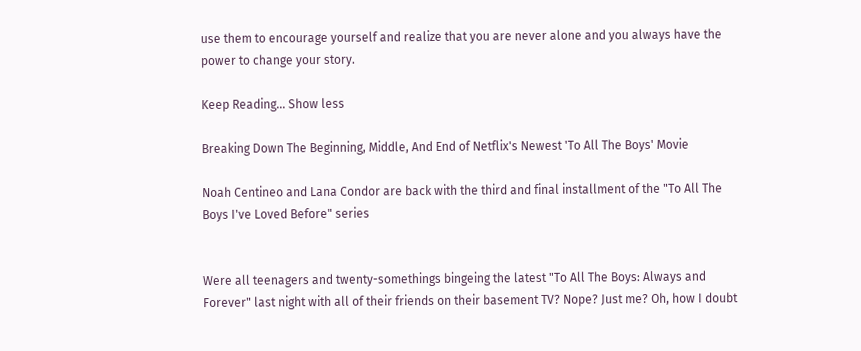use them to encourage yourself and realize that you are never alone and you always have the power to change your story.

Keep Reading... Show less

Breaking Down The Beginning, Middle, And End of Netflix's Newest 'To All The Boys' Movie

Noah Centineo and Lana Condor are back with the third and final installment of the "To All The Boys I've Loved Before" series


Were all teenagers and twenty-somethings bingeing the latest "To All The Boys: Always and Forever" last night with all of their friends on their basement TV? Nope? Just me? Oh, how I doubt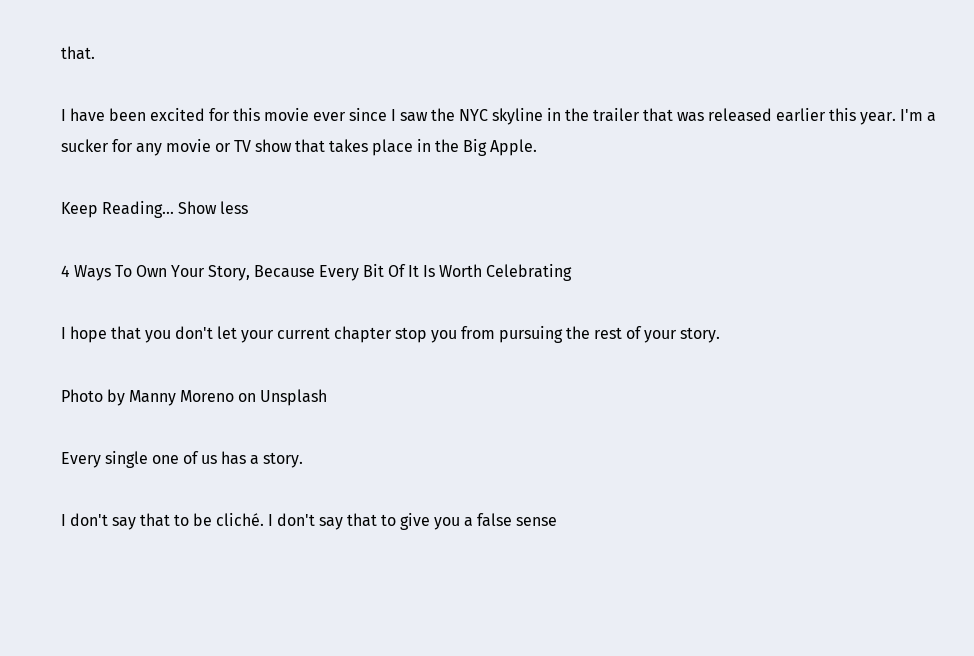that.

I have been excited for this movie ever since I saw the NYC skyline in the trailer that was released earlier this year. I'm a sucker for any movie or TV show that takes place in the Big Apple.

Keep Reading... Show less

4 Ways To Own Your Story, Because Every Bit Of It Is Worth Celebrating

I hope that you don't let your current chapter stop you from pursuing the rest of your story.

Photo by Manny Moreno on Unsplash

Every single one of us has a story.

I don't say that to be cliché. I don't say that to give you a false sense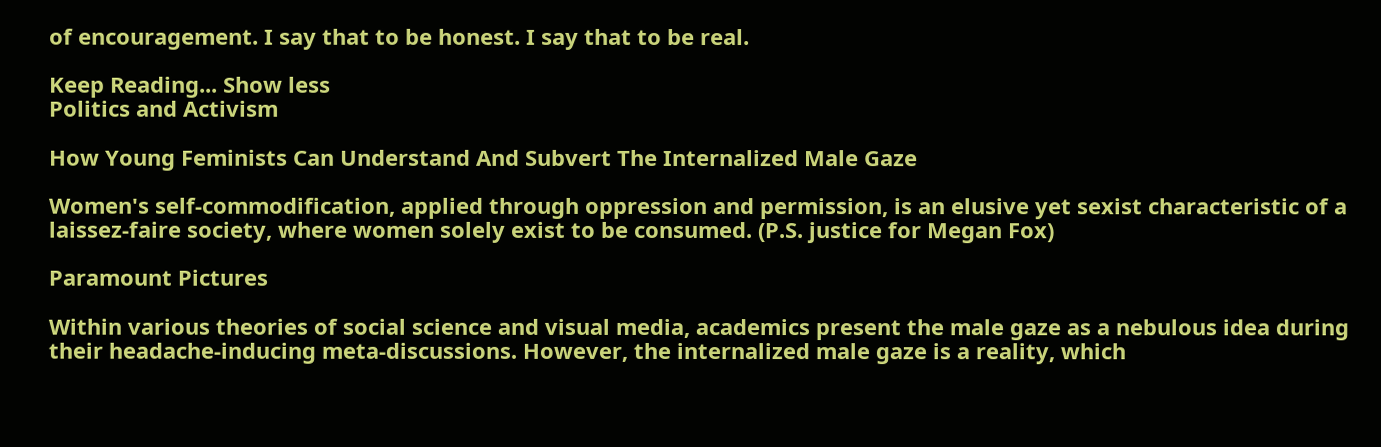of encouragement. I say that to be honest. I say that to be real.

Keep Reading... Show less
Politics and Activism

How Young Feminists Can Understand And Subvert The Internalized Male Gaze

Women's self-commodification, applied through oppression and permission, is an elusive yet sexist characteristic of a laissez-faire society, where women solely exist to be consumed. (P.S. justice for Megan Fox)

Paramount Pictures

Within various theories of social science and visual media, academics present the male gaze as a nebulous idea during their headache-inducing meta-discussions. However, the internalized male gaze is a reality, which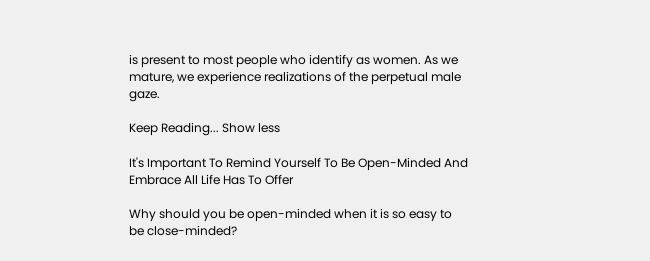is present to most people who identify as women. As we mature, we experience realizations of the perpetual male gaze.

Keep Reading... Show less

It's Important To Remind Yourself To Be Open-Minded And Embrace All Life Has To Offer

Why should you be open-minded when it is so easy to be close-minded?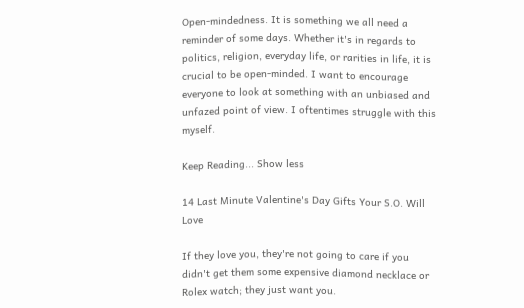Open-mindedness. It is something we all need a reminder of some days. Whether it's in regards to politics, religion, everyday life, or rarities in life, it is crucial to be open-minded. I want to encourage everyone to look at something with an unbiased and unfazed point of view. I oftentimes struggle with this myself.

Keep Reading... Show less

14 Last Minute Valentine's Day Gifts Your S.O. Will Love

If they love you, they're not going to care if you didn't get them some expensive diamond necklace or Rolex watch; they just want you.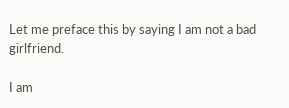Let me preface this by saying I am not a bad girlfriend.

I am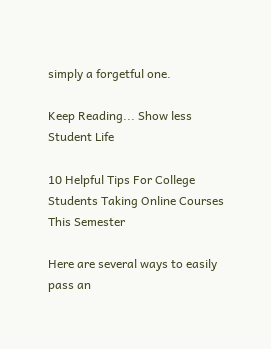simply a forgetful one.

Keep Reading... Show less
Student Life

10 Helpful Tips For College Students Taking Online Courses This Semester

Here are several ways to easily pass an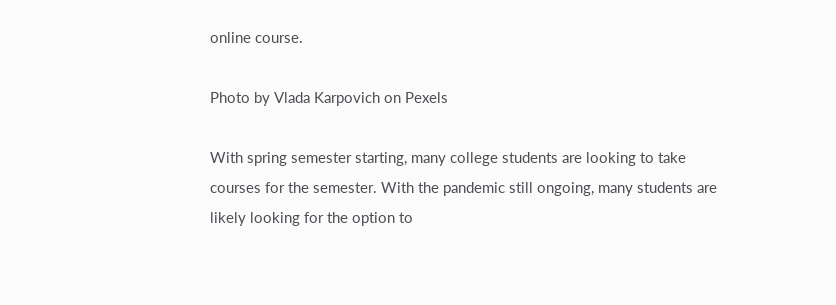online course.

Photo by Vlada Karpovich on Pexels

With spring semester starting, many college students are looking to take courses for the semester. With the pandemic still ongoing, many students are likely looking for the option to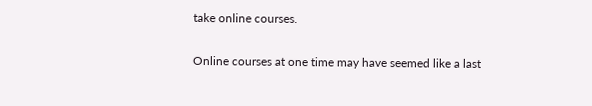take online courses.

Online courses at one time may have seemed like a last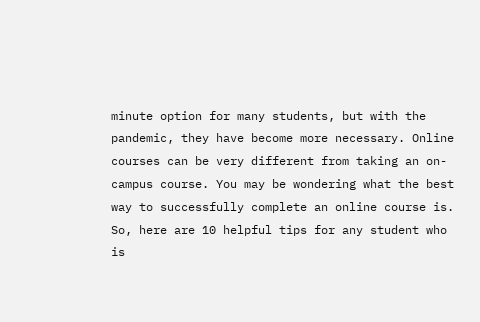minute option for many students, but with the pandemic, they have become more necessary. Online courses can be very different from taking an on-campus course. You may be wondering what the best way to successfully complete an online course is. So, here are 10 helpful tips for any student who is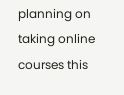planning on taking online courses this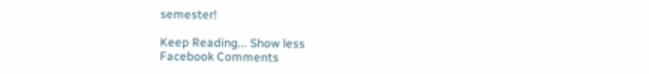semester!

Keep Reading... Show less
Facebook Comments